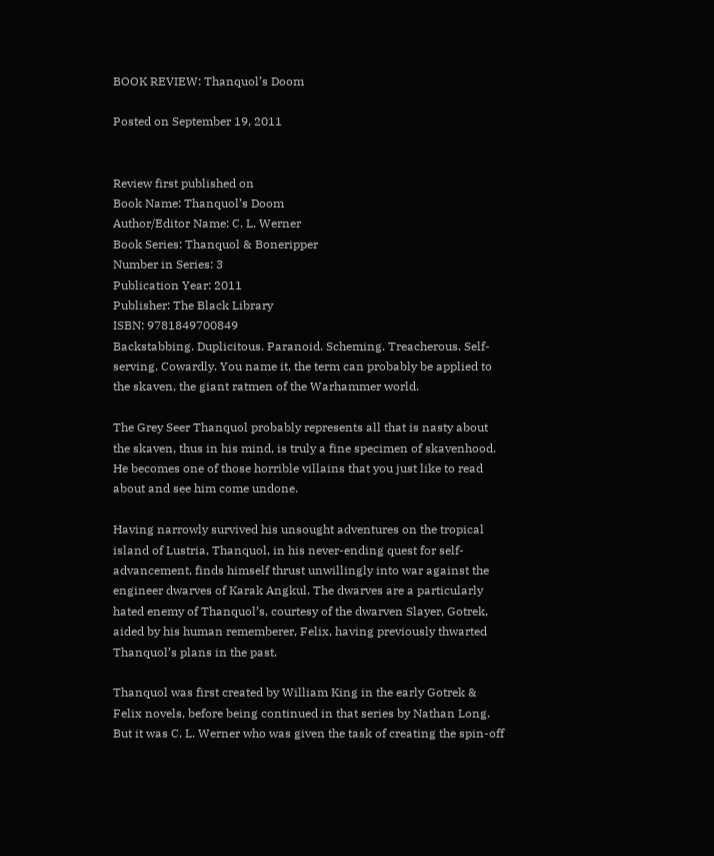BOOK REVIEW: Thanquol’s Doom

Posted on September 19, 2011


Review first published on
Book Name: Thanquol’s Doom
Author/Editor Name: C. L. Werner
Book Series: Thanquol & Boneripper
Number in Series: 3
Publication Year: 2011
Publisher: The Black Library
ISBN: 9781849700849
Backstabbing. Duplicitous. Paranoid. Scheming. Treacherous. Self-serving. Cowardly. You name it, the term can probably be applied to the skaven, the giant ratmen of the Warhammer world.

The Grey Seer Thanquol probably represents all that is nasty about the skaven, thus in his mind, is truly a fine specimen of skavenhood. He becomes one of those horrible villains that you just like to read about and see him come undone.

Having narrowly survived his unsought adventures on the tropical island of Lustria, Thanquol, in his never-ending quest for self-advancement, finds himself thrust unwillingly into war against the engineer dwarves of Karak Angkul. The dwarves are a particularly hated enemy of Thanquol’s, courtesy of the dwarven Slayer, Gotrek, aided by his human rememberer, Felix, having previously thwarted Thanquol’s plans in the past.

Thanquol was first created by William King in the early Gotrek & Felix novels, before being continued in that series by Nathan Long. But it was C. L. Werner who was given the task of creating the spin-off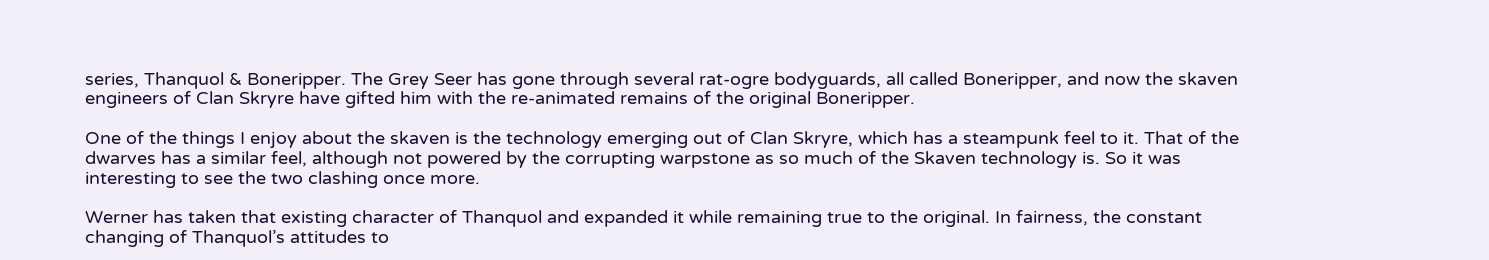series, Thanquol & Boneripper. The Grey Seer has gone through several rat-ogre bodyguards, all called Boneripper, and now the skaven engineers of Clan Skryre have gifted him with the re-animated remains of the original Boneripper.

One of the things I enjoy about the skaven is the technology emerging out of Clan Skryre, which has a steampunk feel to it. That of the dwarves has a similar feel, although not powered by the corrupting warpstone as so much of the Skaven technology is. So it was interesting to see the two clashing once more.

Werner has taken that existing character of Thanquol and expanded it while remaining true to the original. In fairness, the constant changing of Thanquol’s attitudes to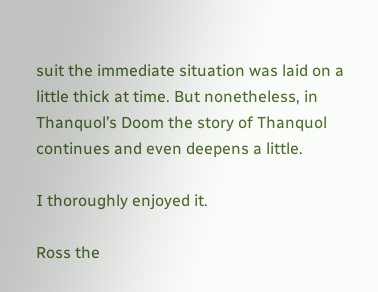suit the immediate situation was laid on a little thick at time. But nonetheless, in Thanquol’s Doom the story of Thanquol continues and even deepens a little.

I thoroughly enjoyed it.

Ross the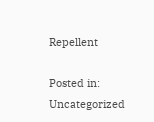Repellent

Posted in: Uncategorized